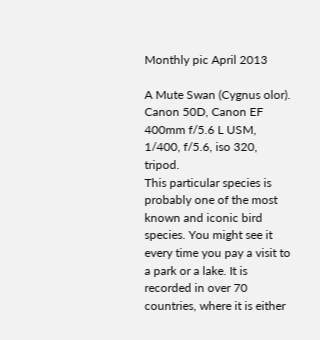Monthly pic April 2013

A Mute Swan (Cygnus olor). Canon 50D, Canon EF 400mm f/5.6 L USM, 1/400, f/5.6, iso 320, tripod.
This particular species is probably one of the most known and iconic bird species. You might see it every time you pay a visit to a park or a lake. It is recorded in over 70 countries, where it is either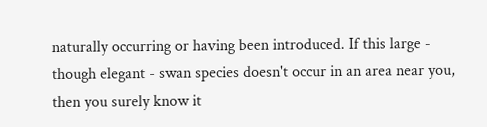naturally occurring or having been introduced. If this large - though elegant - swan species doesn't occur in an area near you, then you surely know it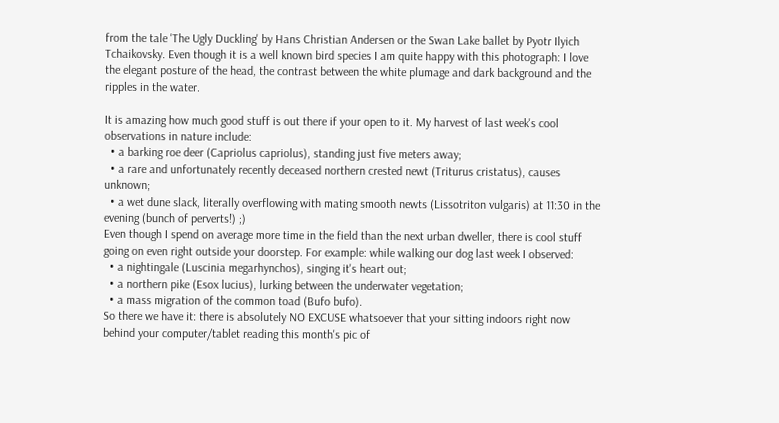from the tale 'The Ugly Duckling' by Hans Christian Andersen or the Swan Lake ballet by Pyotr Ilyich Tchaikovsky. Even though it is a well known bird species I am quite happy with this photograph: I love the elegant posture of the head, the contrast between the white plumage and dark background and the ripples in the water.

It is amazing how much good stuff is out there if your open to it. My harvest of last week's cool observations in nature include:
  • a barking roe deer (Capriolus capriolus), standing just five meters away;
  • a rare and unfortunately recently deceased northern crested newt (Triturus cristatus), causes unknown;
  • a wet dune slack, literally overflowing with mating smooth newts (Lissotriton vulgaris) at 11:30 in the evening (bunch of perverts!) ;)
Even though I spend on average more time in the field than the next urban dweller, there is cool stuff going on even right outside your doorstep. For example: while walking our dog last week I observed:
  • a nightingale (Luscinia megarhynchos), singing it's heart out;
  • a northern pike (Esox lucius), lurking between the underwater vegetation;
  • a mass migration of the common toad (Bufo bufo).
So there we have it: there is absolutely NO EXCUSE whatsoever that your sitting indoors right now behind your computer/tablet reading this month's pic of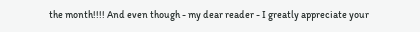the month!!!! And even though - my dear reader - I greatly appreciate your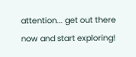attention... get out there now and start exploring!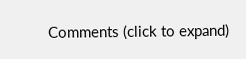Comments (click to expand)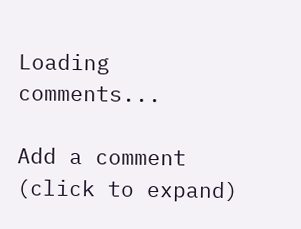Loading comments...

Add a comment (click to expand)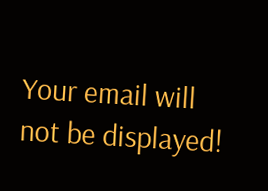Your email will not be displayed!